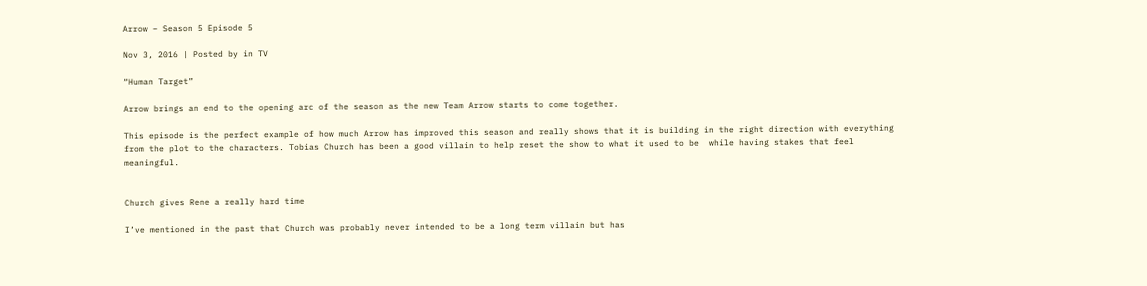Arrow – Season 5 Episode 5

Nov 3, 2016 | Posted by in TV

“Human Target”

Arrow brings an end to the opening arc of the season as the new Team Arrow starts to come together.

This episode is the perfect example of how much Arrow has improved this season and really shows that it is building in the right direction with everything from the plot to the characters. Tobias Church has been a good villain to help reset the show to what it used to be  while having stakes that feel meaningful.


Church gives Rene a really hard time

I’ve mentioned in the past that Church was probably never intended to be a long term villain but has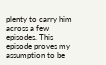plenty to carry him across a few episodes. This episode proves my assumption to be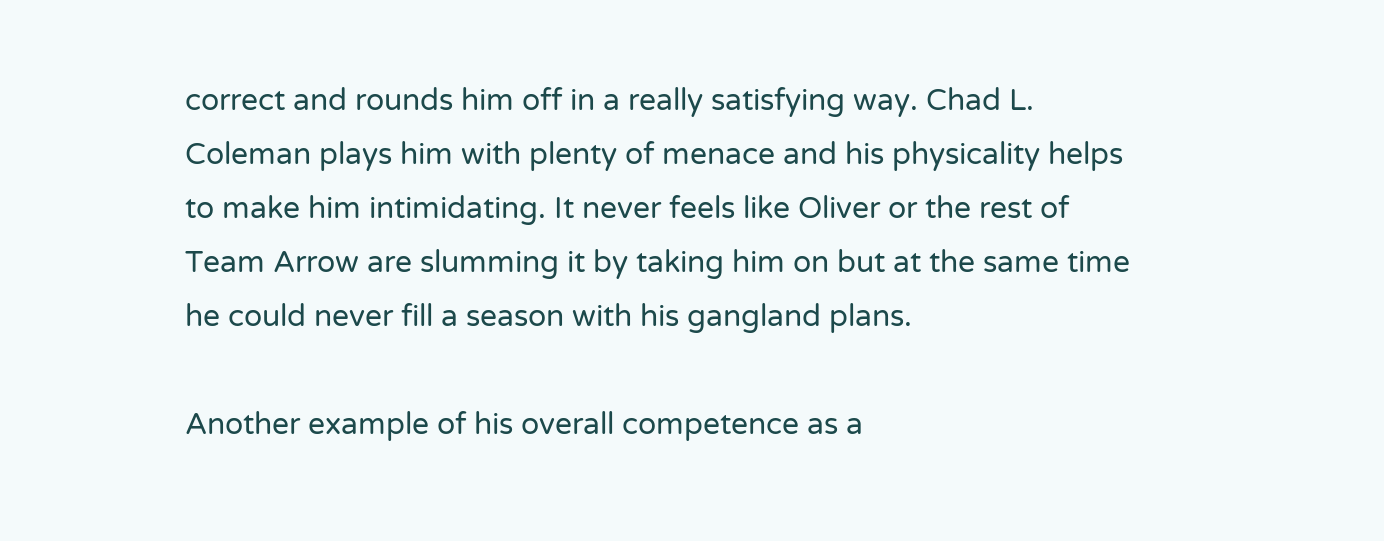correct and rounds him off in a really satisfying way. Chad L. Coleman plays him with plenty of menace and his physicality helps to make him intimidating. It never feels like Oliver or the rest of Team Arrow are slumming it by taking him on but at the same time he could never fill a season with his gangland plans.

Another example of his overall competence as a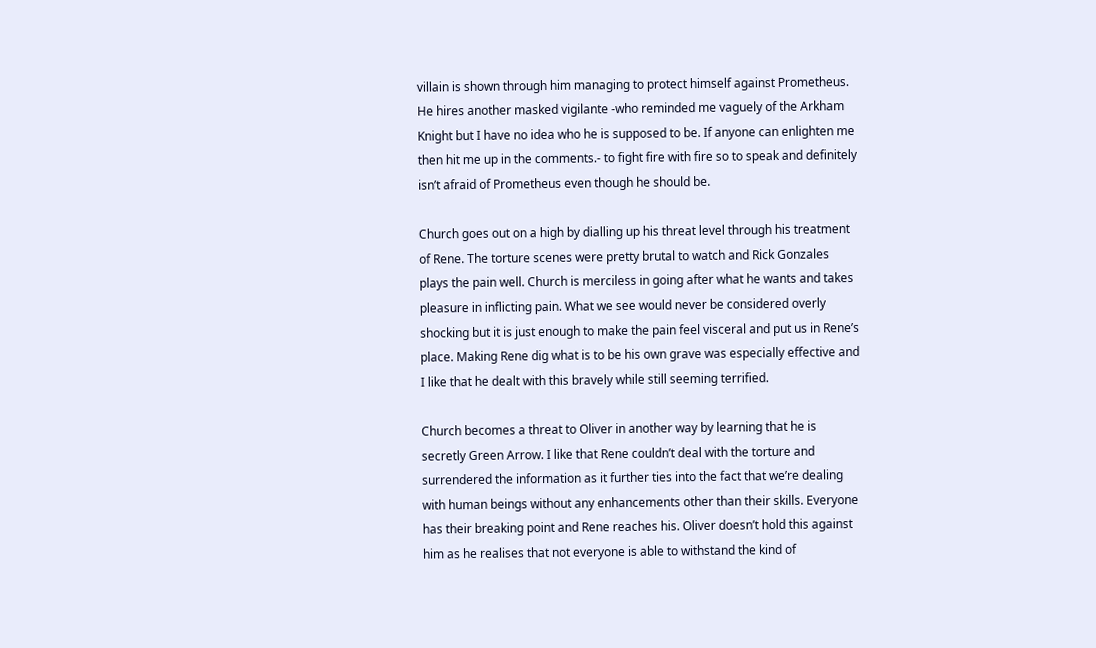villain is shown through him managing to protect himself against Prometheus. He hires another masked vigilante -who reminded me vaguely of the Arkham Knight but I have no idea who he is supposed to be. If anyone can enlighten me then hit me up in the comments.- to fight fire with fire so to speak and definitely isn’t afraid of Prometheus even though he should be.

Church goes out on a high by dialling up his threat level through his treatment of Rene. The torture scenes were pretty brutal to watch and Rick Gonzales plays the pain well. Church is merciless in going after what he wants and takes pleasure in inflicting pain. What we see would never be considered overly shocking but it is just enough to make the pain feel visceral and put us in Rene’s place. Making Rene dig what is to be his own grave was especially effective and I like that he dealt with this bravely while still seeming terrified.

Church becomes a threat to Oliver in another way by learning that he is secretly Green Arrow. I like that Rene couldn’t deal with the torture and surrendered the information as it further ties into the fact that we’re dealing with human beings without any enhancements other than their skills. Everyone has their breaking point and Rene reaches his. Oliver doesn’t hold this against him as he realises that not everyone is able to withstand the kind of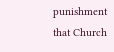punishment that Church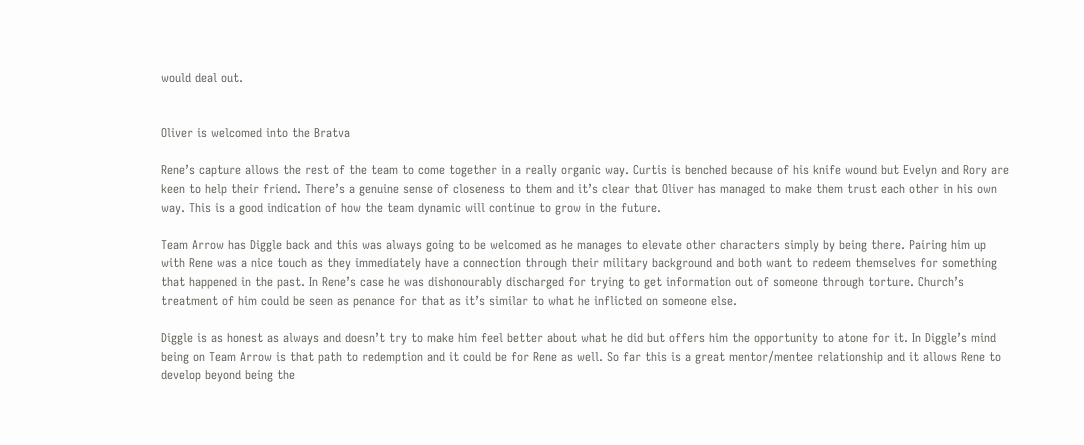would deal out.


Oliver is welcomed into the Bratva

Rene’s capture allows the rest of the team to come together in a really organic way. Curtis is benched because of his knife wound but Evelyn and Rory are keen to help their friend. There’s a genuine sense of closeness to them and it’s clear that Oliver has managed to make them trust each other in his own way. This is a good indication of how the team dynamic will continue to grow in the future.

Team Arrow has Diggle back and this was always going to be welcomed as he manages to elevate other characters simply by being there. Pairing him up with Rene was a nice touch as they immediately have a connection through their military background and both want to redeem themselves for something that happened in the past. In Rene’s case he was dishonourably discharged for trying to get information out of someone through torture. Church’s treatment of him could be seen as penance for that as it’s similar to what he inflicted on someone else.

Diggle is as honest as always and doesn’t try to make him feel better about what he did but offers him the opportunity to atone for it. In Diggle’s mind being on Team Arrow is that path to redemption and it could be for Rene as well. So far this is a great mentor/mentee relationship and it allows Rene to develop beyond being the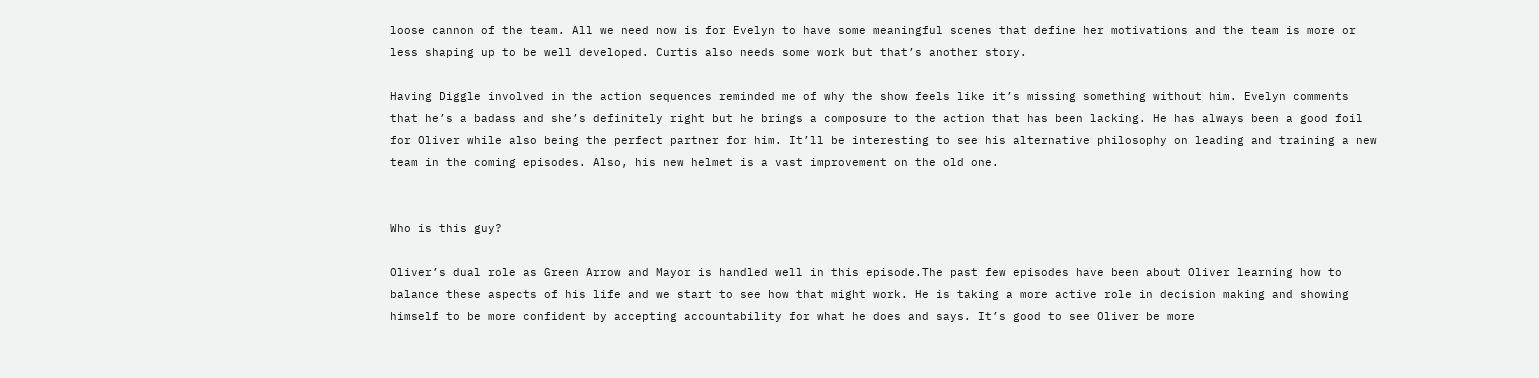loose cannon of the team. All we need now is for Evelyn to have some meaningful scenes that define her motivations and the team is more or less shaping up to be well developed. Curtis also needs some work but that’s another story.

Having Diggle involved in the action sequences reminded me of why the show feels like it’s missing something without him. Evelyn comments that he’s a badass and she’s definitely right but he brings a composure to the action that has been lacking. He has always been a good foil for Oliver while also being the perfect partner for him. It’ll be interesting to see his alternative philosophy on leading and training a new team in the coming episodes. Also, his new helmet is a vast improvement on the old one.


Who is this guy?

Oliver’s dual role as Green Arrow and Mayor is handled well in this episode.The past few episodes have been about Oliver learning how to balance these aspects of his life and we start to see how that might work. He is taking a more active role in decision making and showing himself to be more confident by accepting accountability for what he does and says. It’s good to see Oliver be more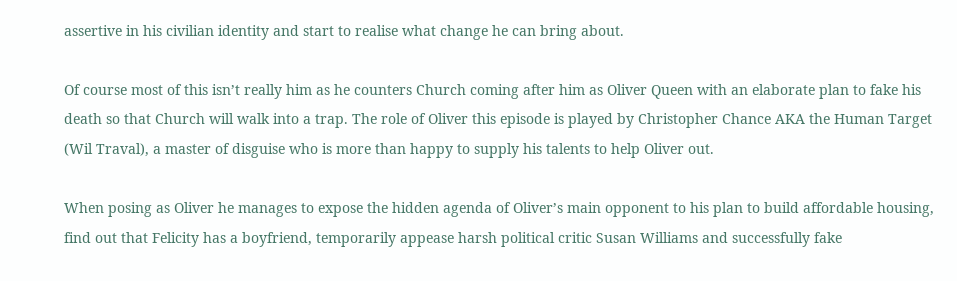assertive in his civilian identity and start to realise what change he can bring about.

Of course most of this isn’t really him as he counters Church coming after him as Oliver Queen with an elaborate plan to fake his death so that Church will walk into a trap. The role of Oliver this episode is played by Christopher Chance AKA the Human Target (Wil Traval), a master of disguise who is more than happy to supply his talents to help Oliver out.

When posing as Oliver he manages to expose the hidden agenda of Oliver’s main opponent to his plan to build affordable housing, find out that Felicity has a boyfriend, temporarily appease harsh political critic Susan Williams and successfully fake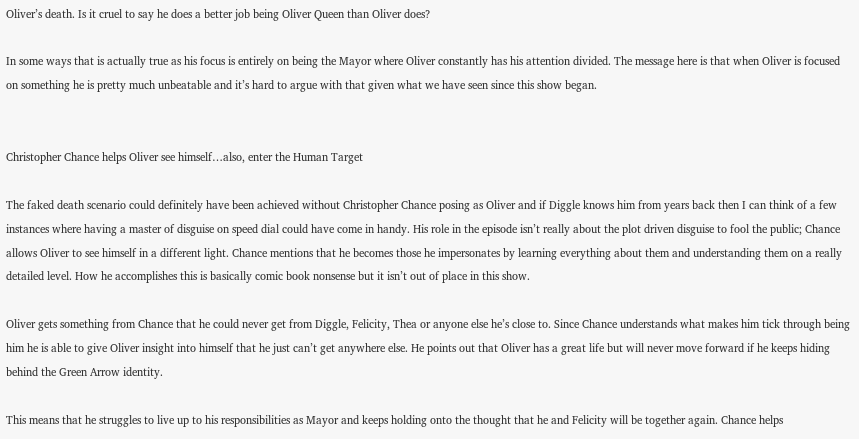Oliver’s death. Is it cruel to say he does a better job being Oliver Queen than Oliver does?

In some ways that is actually true as his focus is entirely on being the Mayor where Oliver constantly has his attention divided. The message here is that when Oliver is focused on something he is pretty much unbeatable and it’s hard to argue with that given what we have seen since this show began.


Christopher Chance helps Oliver see himself…also, enter the Human Target

The faked death scenario could definitely have been achieved without Christopher Chance posing as Oliver and if Diggle knows him from years back then I can think of a few instances where having a master of disguise on speed dial could have come in handy. His role in the episode isn’t really about the plot driven disguise to fool the public; Chance allows Oliver to see himself in a different light. Chance mentions that he becomes those he impersonates by learning everything about them and understanding them on a really detailed level. How he accomplishes this is basically comic book nonsense but it isn’t out of place in this show.

Oliver gets something from Chance that he could never get from Diggle, Felicity, Thea or anyone else he’s close to. Since Chance understands what makes him tick through being him he is able to give Oliver insight into himself that he just can’t get anywhere else. He points out that Oliver has a great life but will never move forward if he keeps hiding behind the Green Arrow identity.

This means that he struggles to live up to his responsibilities as Mayor and keeps holding onto the thought that he and Felicity will be together again. Chance helps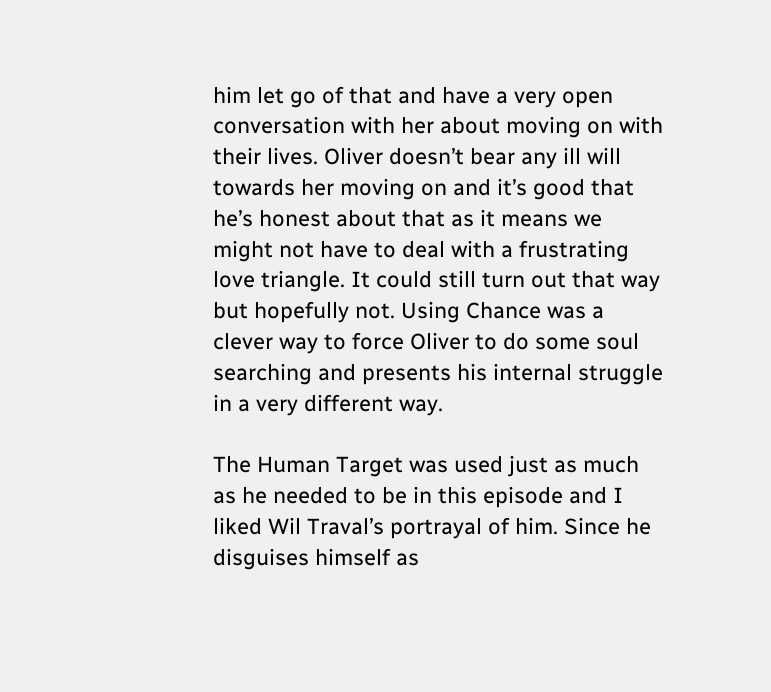him let go of that and have a very open conversation with her about moving on with their lives. Oliver doesn’t bear any ill will towards her moving on and it’s good that he’s honest about that as it means we might not have to deal with a frustrating love triangle. It could still turn out that way but hopefully not. Using Chance was a clever way to force Oliver to do some soul searching and presents his internal struggle in a very different way.

The Human Target was used just as much as he needed to be in this episode and I liked Wil Traval’s portrayal of him. Since he disguises himself as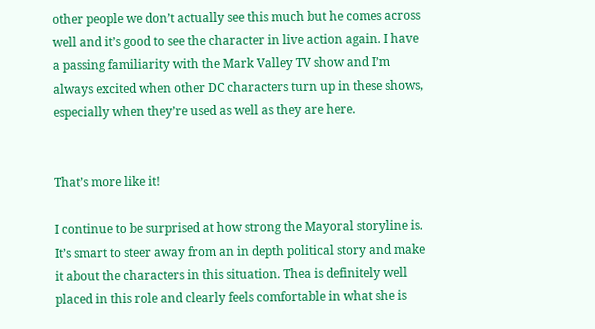other people we don’t actually see this much but he comes across well and it’s good to see the character in live action again. I have a passing familiarity with the Mark Valley TV show and I’m always excited when other DC characters turn up in these shows, especially when they’re used as well as they are here.


That’s more like it!

I continue to be surprised at how strong the Mayoral storyline is. It’s smart to steer away from an in depth political story and make it about the characters in this situation. Thea is definitely well placed in this role and clearly feels comfortable in what she is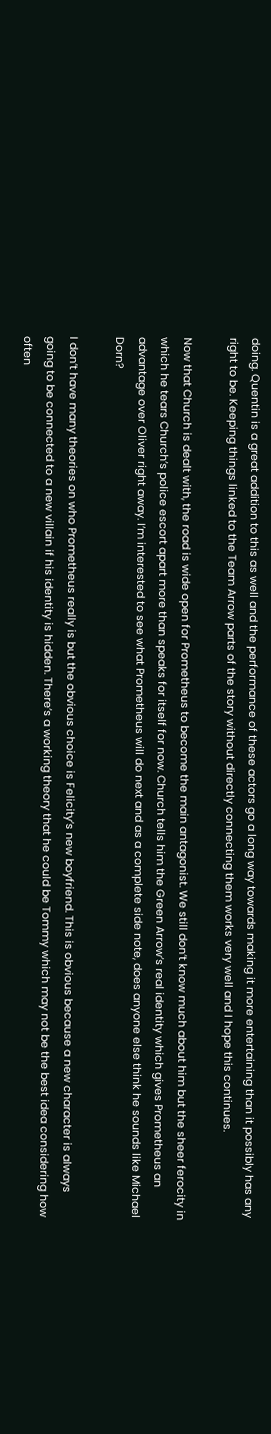doing. Quentin is a great addition to this as well and the performance of these actors go a long way towards making it more entertaining than it possibly has any right to be. Keeping things linked to the Team Arrow parts of the story without directly connecting them works very well and I hope this continues.

Now that Church is dealt with, the road is wide open for Prometheus to become the main antagonist. We still don’t know much about him but the sheer ferocity in which he tears Church’s police escort apart more than speaks for itself for now. Church tells him the Green Arrow’s real identity which gives Prometheus an advantage over Oliver right away. I’m interested to see what Prometheus will do next and as a complete side note, does anyone else think he sounds like Michael Dorn?

I don’t have many theories on who Prometheus really is but the obvious choice is Felicity’s new boyfriend. This is obvious because a new character is always going to be connected to a new villain if his identity is hidden. There’s a working theory that he could be Tommy which may not be the best idea considering how often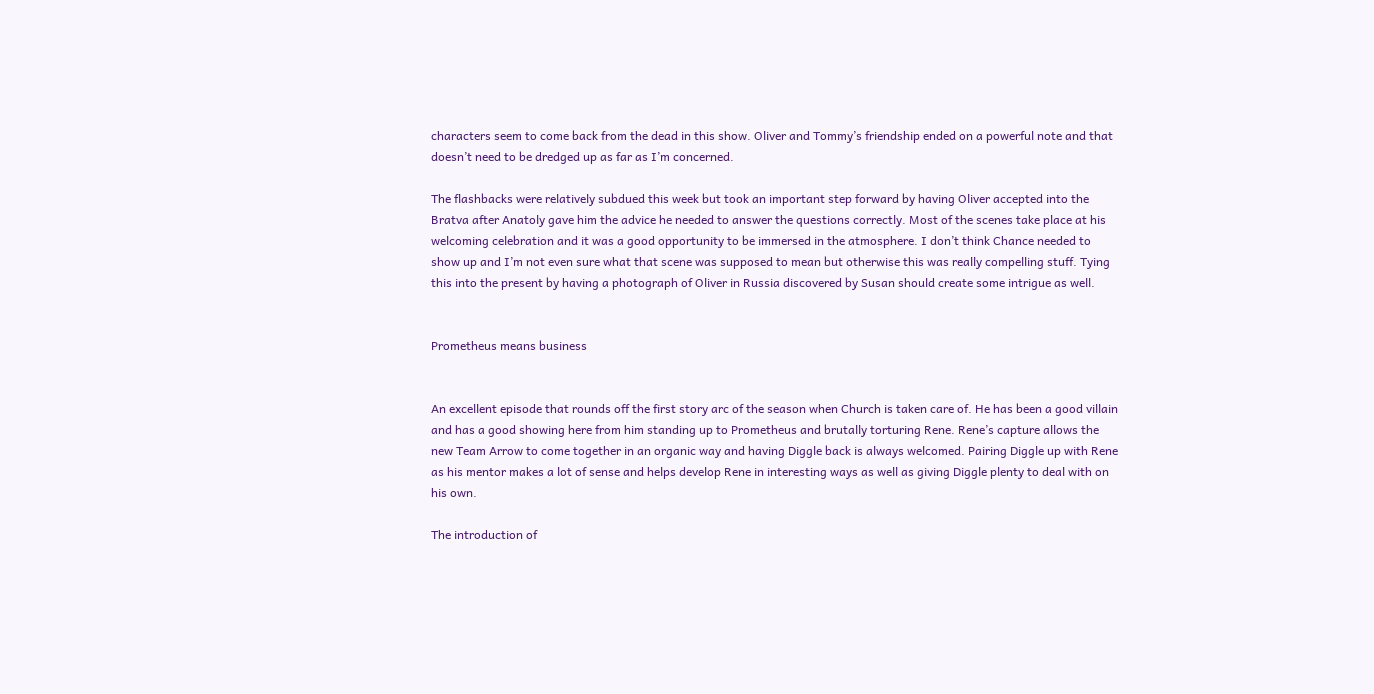characters seem to come back from the dead in this show. Oliver and Tommy’s friendship ended on a powerful note and that doesn’t need to be dredged up as far as I’m concerned.

The flashbacks were relatively subdued this week but took an important step forward by having Oliver accepted into the Bratva after Anatoly gave him the advice he needed to answer the questions correctly. Most of the scenes take place at his welcoming celebration and it was a good opportunity to be immersed in the atmosphere. I don’t think Chance needed to show up and I’m not even sure what that scene was supposed to mean but otherwise this was really compelling stuff. Tying this into the present by having a photograph of Oliver in Russia discovered by Susan should create some intrigue as well.


Prometheus means business


An excellent episode that rounds off the first story arc of the season when Church is taken care of. He has been a good villain and has a good showing here from him standing up to Prometheus and brutally torturing Rene. Rene’s capture allows the new Team Arrow to come together in an organic way and having Diggle back is always welcomed. Pairing Diggle up with Rene as his mentor makes a lot of sense and helps develop Rene in interesting ways as well as giving Diggle plenty to deal with on his own.

The introduction of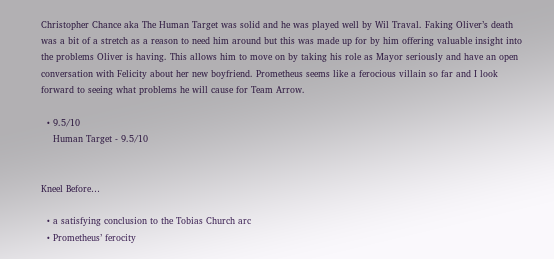Christopher Chance aka The Human Target was solid and he was played well by Wil Traval. Faking Oliver’s death was a bit of a stretch as a reason to need him around but this was made up for by him offering valuable insight into the problems Oliver is having. This allows him to move on by taking his role as Mayor seriously and have an open conversation with Felicity about her new boyfriend. Prometheus seems like a ferocious villain so far and I look forward to seeing what problems he will cause for Team Arrow.

  • 9.5/10
    Human Target - 9.5/10


Kneel Before…

  • a satisfying conclusion to the Tobias Church arc
  • Prometheus’ ferocity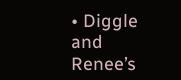• Diggle and Renee’s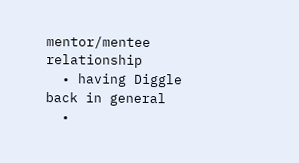mentor/mentee relationship
  • having Diggle back in general
  •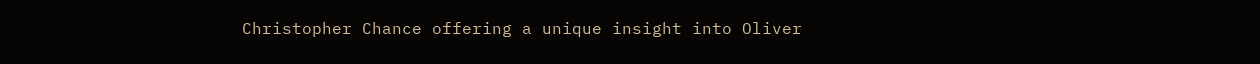Christopher Chance offering a unique insight into Oliver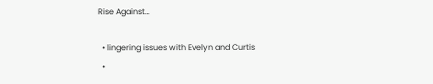Rise Against…

  • lingering issues with Evelyn and Curtis
  •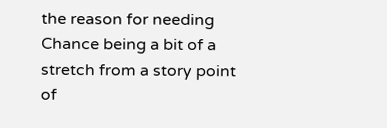the reason for needing Chance being a bit of a stretch from a story point of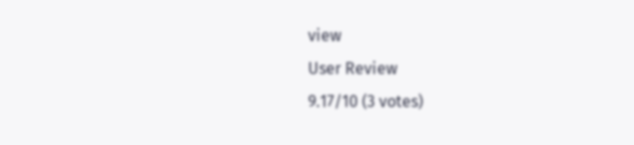view
User Review
9.17/10 (3 votes)